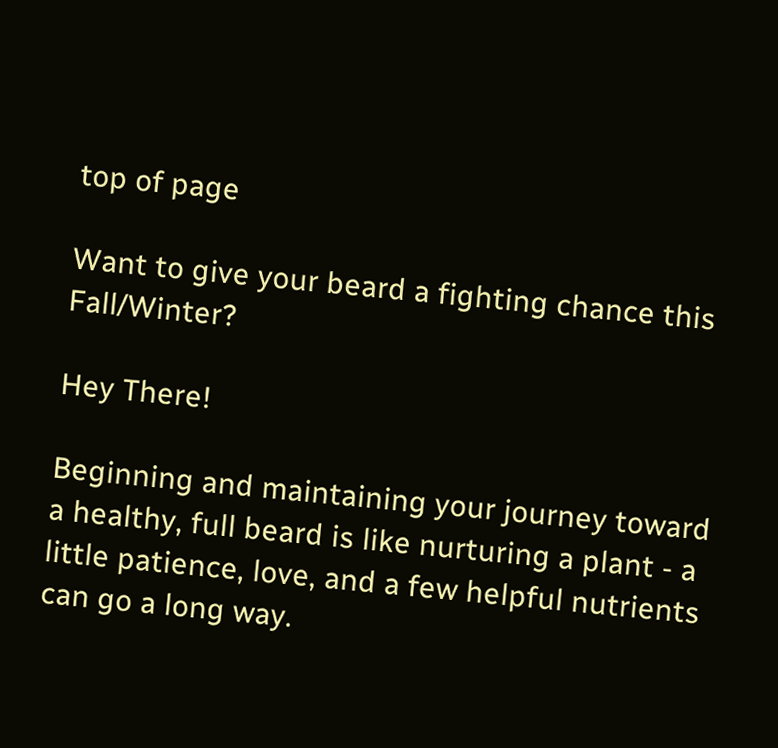top of page

Want to give your beard a fighting chance this Fall/Winter?

Hey There!

Beginning and maintaining your journey toward a healthy, full beard is like nurturing a plant - a little patience, love, and a few helpful nutrients can go a long way.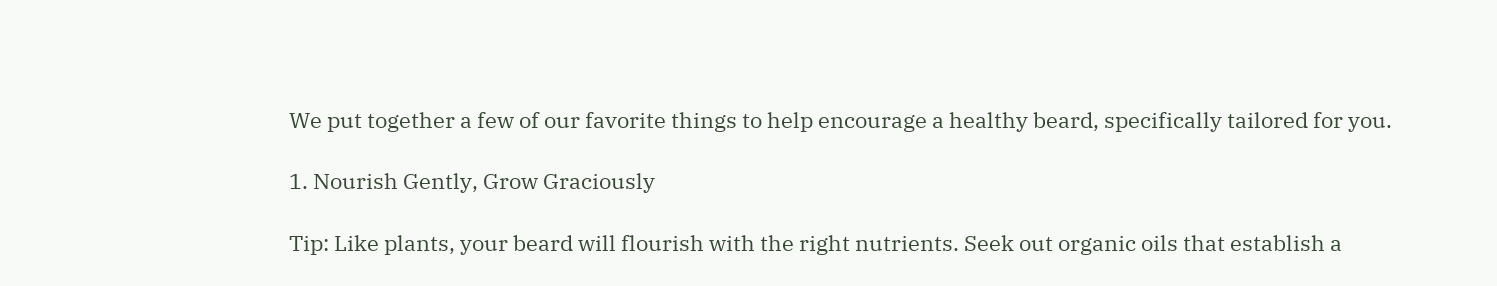We put together a few of our favorite things to help encourage a healthy beard, specifically tailored for you.

1. Nourish Gently, Grow Graciously

Tip: Like plants, your beard will flourish with the right nutrients. Seek out organic oils that establish a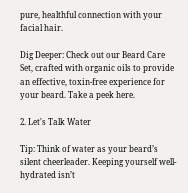pure, healthful connection with your facial hair.

Dig Deeper: Check out our Beard Care Set, crafted with organic oils to provide an effective, toxin-free experience for your beard. Take a peek here.

2. Let's Talk Water

Tip: Think of water as your beard’s silent cheerleader. Keeping yourself well-hydrated isn’t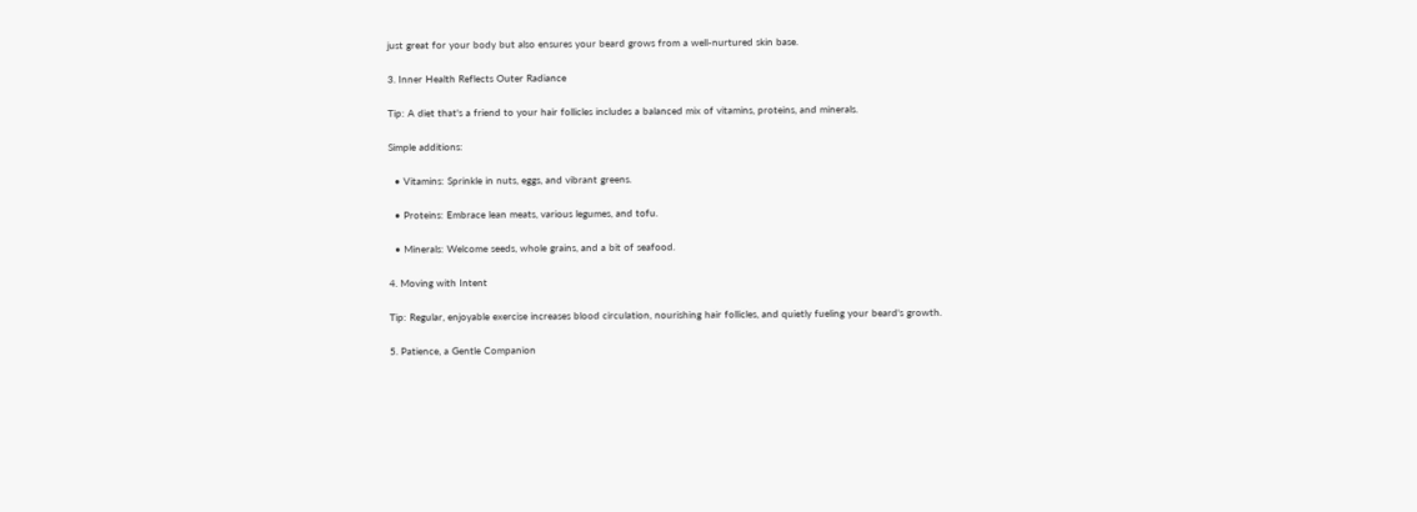just great for your body but also ensures your beard grows from a well-nurtured skin base.

3. Inner Health Reflects Outer Radiance

Tip: A diet that's a friend to your hair follicles includes a balanced mix of vitamins, proteins, and minerals.

Simple additions:

  • Vitamins: Sprinkle in nuts, eggs, and vibrant greens.

  • Proteins: Embrace lean meats, various legumes, and tofu.

  • Minerals: Welcome seeds, whole grains, and a bit of seafood.

4. Moving with Intent

Tip: Regular, enjoyable exercise increases blood circulation, nourishing hair follicles, and quietly fueling your beard's growth.

5. Patience, a Gentle Companion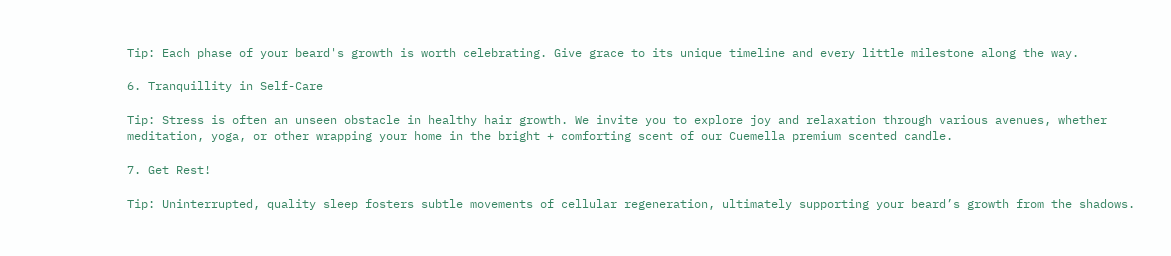Tip: Each phase of your beard's growth is worth celebrating. Give grace to its unique timeline and every little milestone along the way.

6. Tranquillity in Self-Care

Tip: Stress is often an unseen obstacle in healthy hair growth. We invite you to explore joy and relaxation through various avenues, whether meditation, yoga, or other wrapping your home in the bright + comforting scent of our Cuemella premium scented candle.

7. Get Rest!

Tip: Uninterrupted, quality sleep fosters subtle movements of cellular regeneration, ultimately supporting your beard’s growth from the shadows.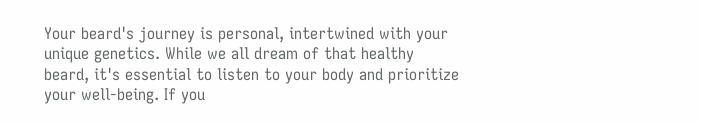Your beard's journey is personal, intertwined with your unique genetics. While we all dream of that healthy beard, it's essential to listen to your body and prioritize your well-being. If you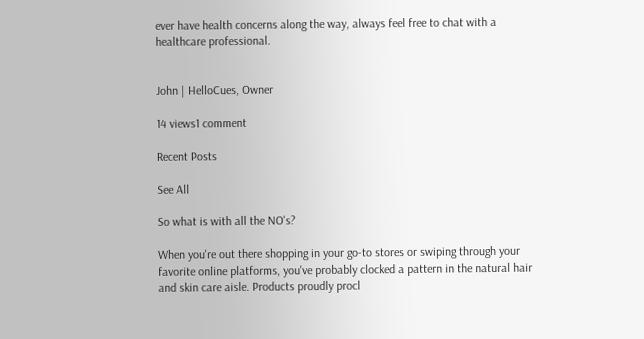ever have health concerns along the way, always feel free to chat with a healthcare professional.


John | HelloCues, Owner

14 views1 comment

Recent Posts

See All

So what is with all the NO's?

When you're out there shopping in your go-to stores or swiping through your favorite online platforms, you've probably clocked a pattern in the natural hair and skin care aisle. Products proudly procl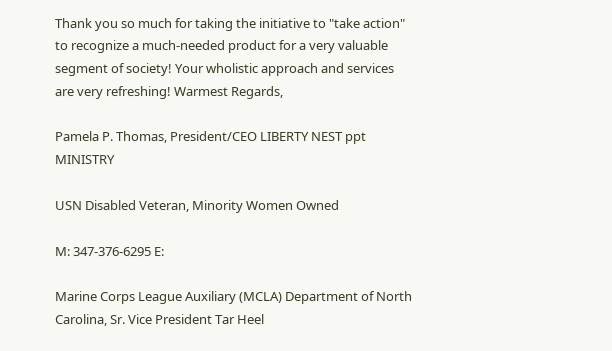Thank you so much for taking the initiative to "take action" to recognize a much-needed product for a very valuable segment of society! Your wholistic approach and services are very refreshing! Warmest Regards,

Pamela P. Thomas, President/CEO LIBERTY NEST ppt MINISTRY

USN Disabled Veteran, Minority Women Owned

M: 347-376-6295 E:

Marine Corps League Auxiliary (MCLA) Department of North Carolina, Sr. Vice President Tar Heel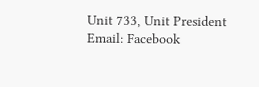Unit 733, Unit President Email: Facebook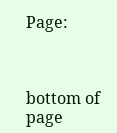Page:



bottom of page